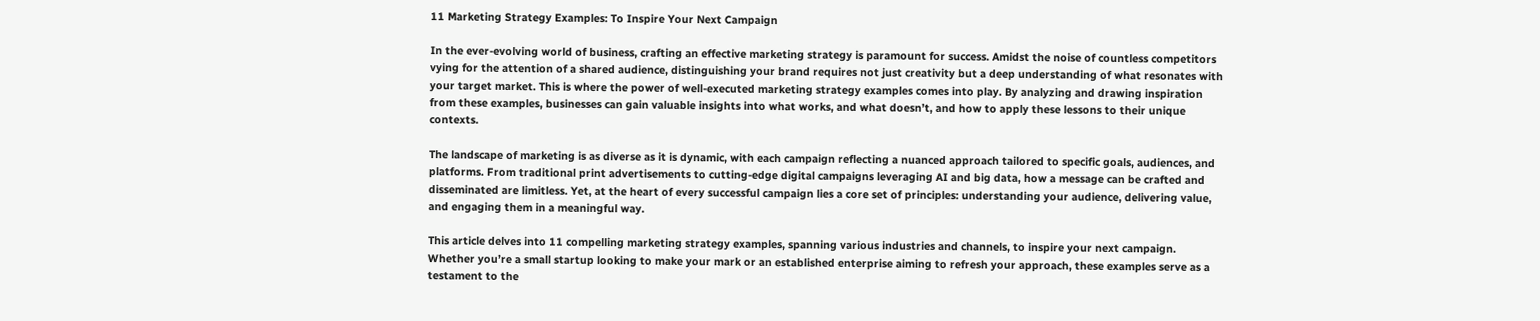11 Marketing Strategy Examples: To Inspire Your Next Campaign

In the ever-evolving world of business, crafting an effective marketing strategy is paramount for success. Amidst the noise of countless competitors vying for the attention of a shared audience, distinguishing your brand requires not just creativity but a deep understanding of what resonates with your target market. This is where the power of well-executed marketing strategy examples comes into play. By analyzing and drawing inspiration from these examples, businesses can gain valuable insights into what works, and what doesn’t, and how to apply these lessons to their unique contexts.

The landscape of marketing is as diverse as it is dynamic, with each campaign reflecting a nuanced approach tailored to specific goals, audiences, and platforms. From traditional print advertisements to cutting-edge digital campaigns leveraging AI and big data, how a message can be crafted and disseminated are limitless. Yet, at the heart of every successful campaign lies a core set of principles: understanding your audience, delivering value, and engaging them in a meaningful way.

This article delves into 11 compelling marketing strategy examples, spanning various industries and channels, to inspire your next campaign. Whether you’re a small startup looking to make your mark or an established enterprise aiming to refresh your approach, these examples serve as a testament to the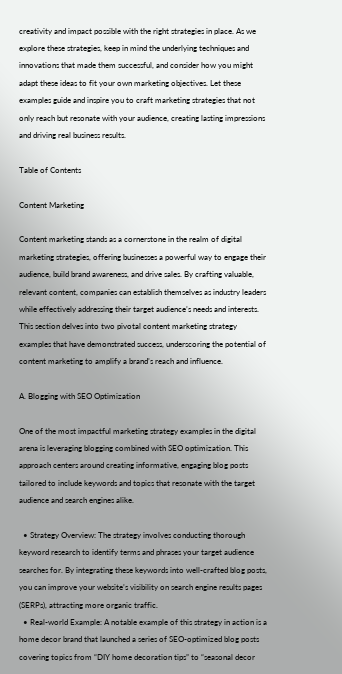creativity and impact possible with the right strategies in place. As we explore these strategies, keep in mind the underlying techniques and innovations that made them successful, and consider how you might adapt these ideas to fit your own marketing objectives. Let these examples guide and inspire you to craft marketing strategies that not only reach but resonate with your audience, creating lasting impressions and driving real business results.

Table of Contents

Content Marketing

Content marketing stands as a cornerstone in the realm of digital marketing strategies, offering businesses a powerful way to engage their audience, build brand awareness, and drive sales. By crafting valuable, relevant content, companies can establish themselves as industry leaders while effectively addressing their target audience’s needs and interests. This section delves into two pivotal content marketing strategy examples that have demonstrated success, underscoring the potential of content marketing to amplify a brand’s reach and influence.

A. Blogging with SEO Optimization

One of the most impactful marketing strategy examples in the digital arena is leveraging blogging combined with SEO optimization. This approach centers around creating informative, engaging blog posts tailored to include keywords and topics that resonate with the target audience and search engines alike.

  • Strategy Overview: The strategy involves conducting thorough keyword research to identify terms and phrases your target audience searches for. By integrating these keywords into well-crafted blog posts, you can improve your website’s visibility on search engine results pages (SERPs), attracting more organic traffic.
  • Real-world Example: A notable example of this strategy in action is a home decor brand that launched a series of SEO-optimized blog posts covering topics from “DIY home decoration tips” to “seasonal decor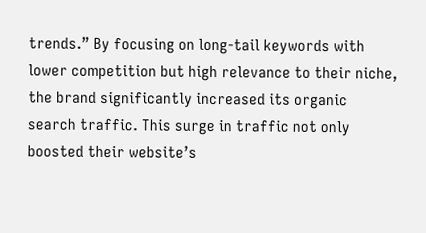trends.” By focusing on long-tail keywords with lower competition but high relevance to their niche, the brand significantly increased its organic search traffic. This surge in traffic not only boosted their website’s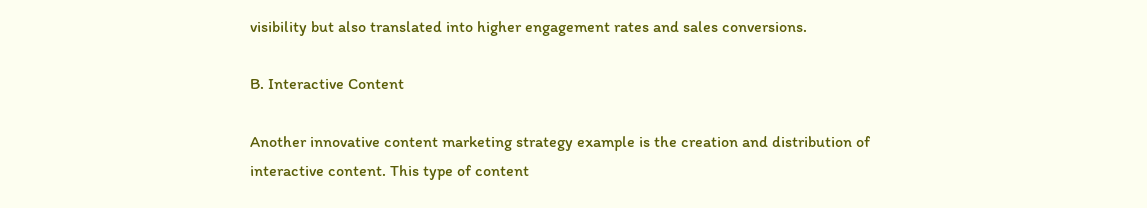visibility but also translated into higher engagement rates and sales conversions.

B. Interactive Content

Another innovative content marketing strategy example is the creation and distribution of interactive content. This type of content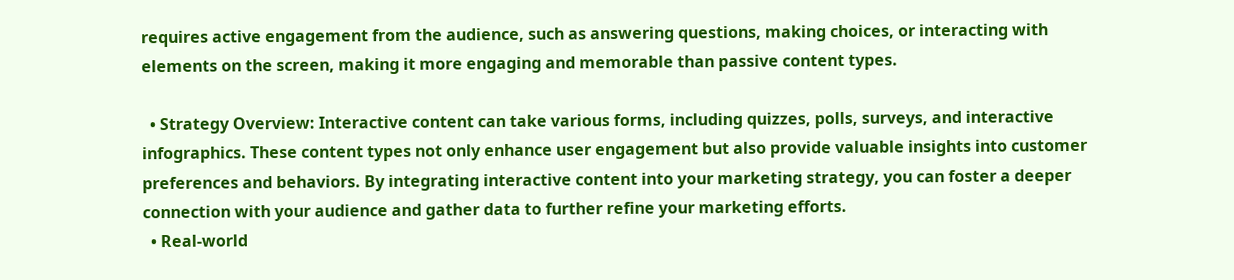requires active engagement from the audience, such as answering questions, making choices, or interacting with elements on the screen, making it more engaging and memorable than passive content types.

  • Strategy Overview: Interactive content can take various forms, including quizzes, polls, surveys, and interactive infographics. These content types not only enhance user engagement but also provide valuable insights into customer preferences and behaviors. By integrating interactive content into your marketing strategy, you can foster a deeper connection with your audience and gather data to further refine your marketing efforts.
  • Real-world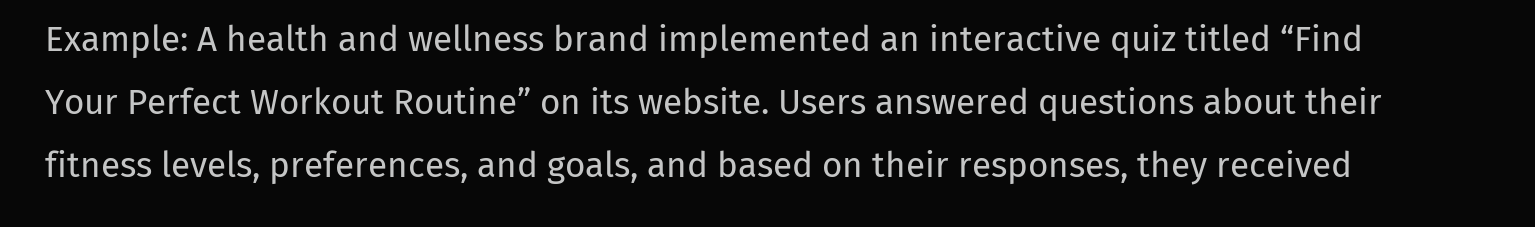Example: A health and wellness brand implemented an interactive quiz titled “Find Your Perfect Workout Routine” on its website. Users answered questions about their fitness levels, preferences, and goals, and based on their responses, they received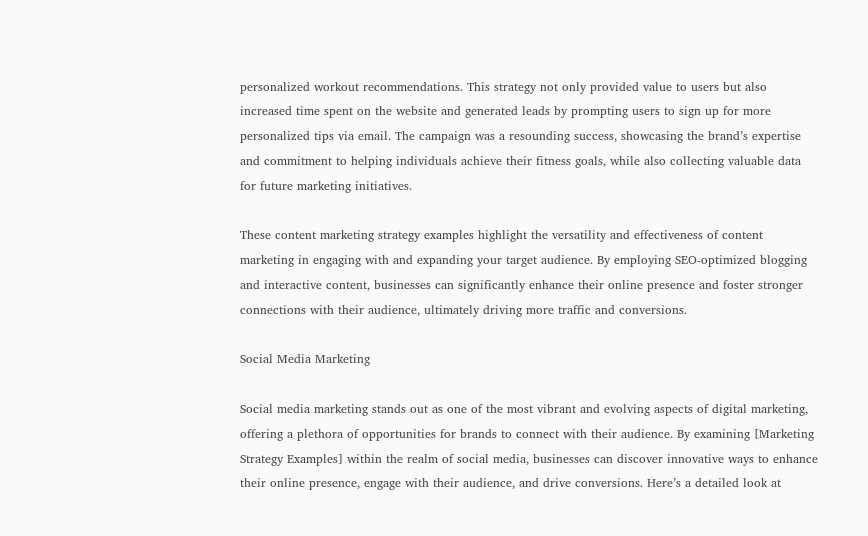personalized workout recommendations. This strategy not only provided value to users but also increased time spent on the website and generated leads by prompting users to sign up for more personalized tips via email. The campaign was a resounding success, showcasing the brand’s expertise and commitment to helping individuals achieve their fitness goals, while also collecting valuable data for future marketing initiatives.

These content marketing strategy examples highlight the versatility and effectiveness of content marketing in engaging with and expanding your target audience. By employing SEO-optimized blogging and interactive content, businesses can significantly enhance their online presence and foster stronger connections with their audience, ultimately driving more traffic and conversions.

Social Media Marketing

Social media marketing stands out as one of the most vibrant and evolving aspects of digital marketing, offering a plethora of opportunities for brands to connect with their audience. By examining [Marketing Strategy Examples] within the realm of social media, businesses can discover innovative ways to enhance their online presence, engage with their audience, and drive conversions. Here’s a detailed look at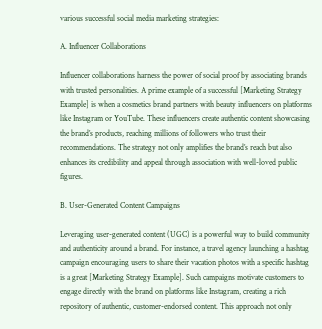various successful social media marketing strategies:

A. Influencer Collaborations

Influencer collaborations harness the power of social proof by associating brands with trusted personalities. A prime example of a successful [Marketing Strategy Example] is when a cosmetics brand partners with beauty influencers on platforms like Instagram or YouTube. These influencers create authentic content showcasing the brand’s products, reaching millions of followers who trust their recommendations. The strategy not only amplifies the brand’s reach but also enhances its credibility and appeal through association with well-loved public figures.

B. User-Generated Content Campaigns

Leveraging user-generated content (UGC) is a powerful way to build community and authenticity around a brand. For instance, a travel agency launching a hashtag campaign encouraging users to share their vacation photos with a specific hashtag is a great [Marketing Strategy Example]. Such campaigns motivate customers to engage directly with the brand on platforms like Instagram, creating a rich repository of authentic, customer-endorsed content. This approach not only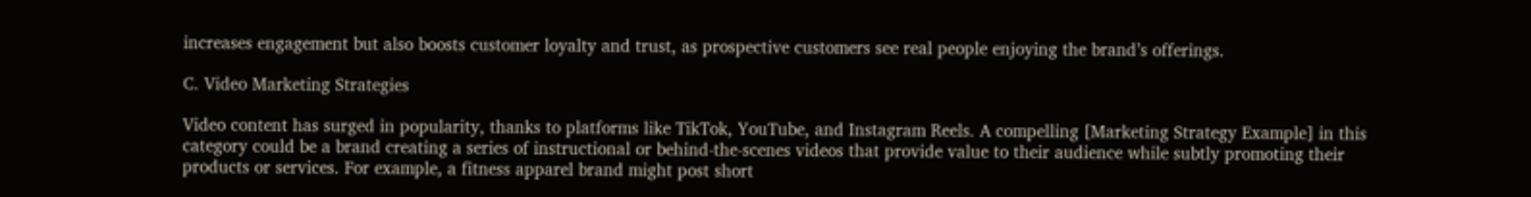increases engagement but also boosts customer loyalty and trust, as prospective customers see real people enjoying the brand’s offerings.

C. Video Marketing Strategies

Video content has surged in popularity, thanks to platforms like TikTok, YouTube, and Instagram Reels. A compelling [Marketing Strategy Example] in this category could be a brand creating a series of instructional or behind-the-scenes videos that provide value to their audience while subtly promoting their products or services. For example, a fitness apparel brand might post short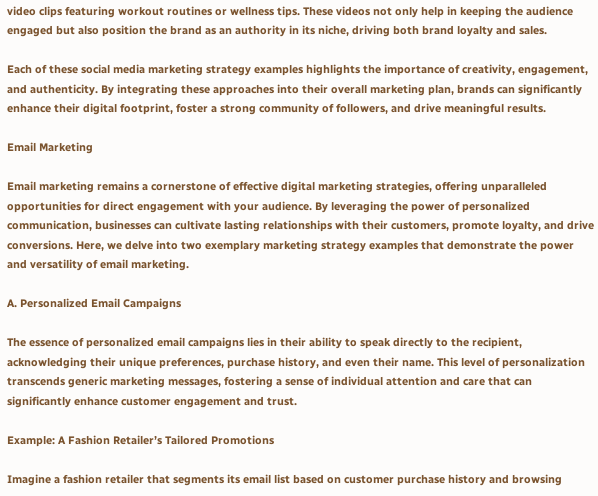video clips featuring workout routines or wellness tips. These videos not only help in keeping the audience engaged but also position the brand as an authority in its niche, driving both brand loyalty and sales.

Each of these social media marketing strategy examples highlights the importance of creativity, engagement, and authenticity. By integrating these approaches into their overall marketing plan, brands can significantly enhance their digital footprint, foster a strong community of followers, and drive meaningful results.

Email Marketing

Email marketing remains a cornerstone of effective digital marketing strategies, offering unparalleled opportunities for direct engagement with your audience. By leveraging the power of personalized communication, businesses can cultivate lasting relationships with their customers, promote loyalty, and drive conversions. Here, we delve into two exemplary marketing strategy examples that demonstrate the power and versatility of email marketing.

A. Personalized Email Campaigns

The essence of personalized email campaigns lies in their ability to speak directly to the recipient, acknowledging their unique preferences, purchase history, and even their name. This level of personalization transcends generic marketing messages, fostering a sense of individual attention and care that can significantly enhance customer engagement and trust.

Example: A Fashion Retailer’s Tailored Promotions

Imagine a fashion retailer that segments its email list based on customer purchase history and browsing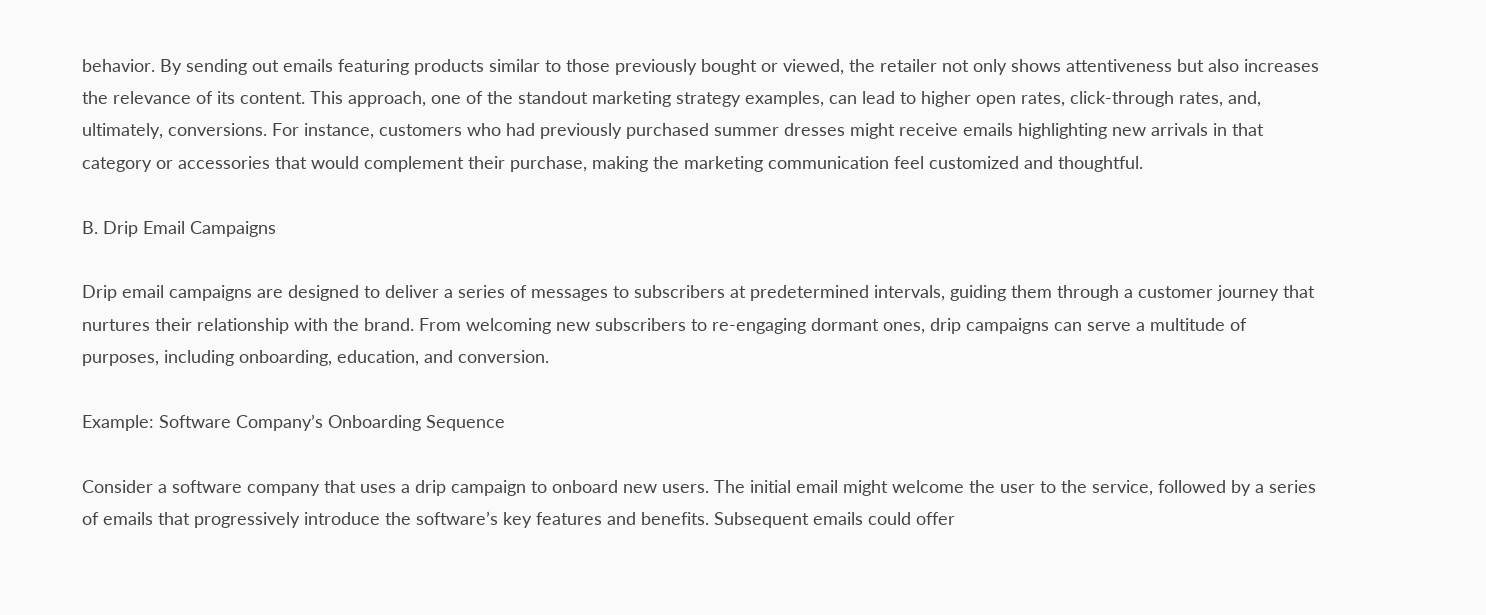behavior. By sending out emails featuring products similar to those previously bought or viewed, the retailer not only shows attentiveness but also increases the relevance of its content. This approach, one of the standout marketing strategy examples, can lead to higher open rates, click-through rates, and, ultimately, conversions. For instance, customers who had previously purchased summer dresses might receive emails highlighting new arrivals in that category or accessories that would complement their purchase, making the marketing communication feel customized and thoughtful.

B. Drip Email Campaigns

Drip email campaigns are designed to deliver a series of messages to subscribers at predetermined intervals, guiding them through a customer journey that nurtures their relationship with the brand. From welcoming new subscribers to re-engaging dormant ones, drip campaigns can serve a multitude of purposes, including onboarding, education, and conversion.

Example: Software Company’s Onboarding Sequence

Consider a software company that uses a drip campaign to onboard new users. The initial email might welcome the user to the service, followed by a series of emails that progressively introduce the software’s key features and benefits. Subsequent emails could offer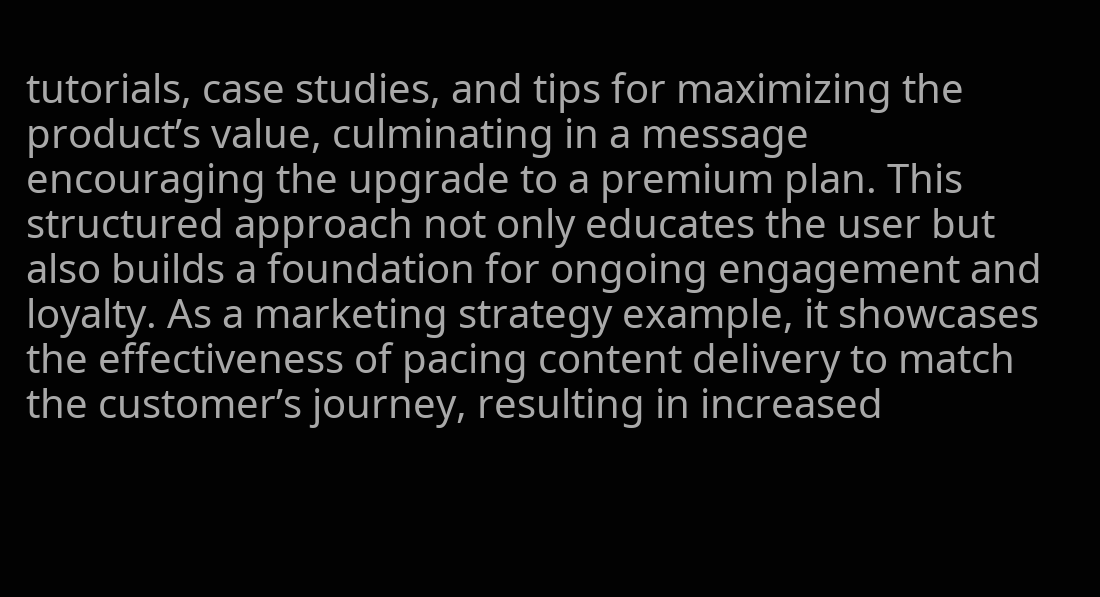tutorials, case studies, and tips for maximizing the product’s value, culminating in a message encouraging the upgrade to a premium plan. This structured approach not only educates the user but also builds a foundation for ongoing engagement and loyalty. As a marketing strategy example, it showcases the effectiveness of pacing content delivery to match the customer’s journey, resulting in increased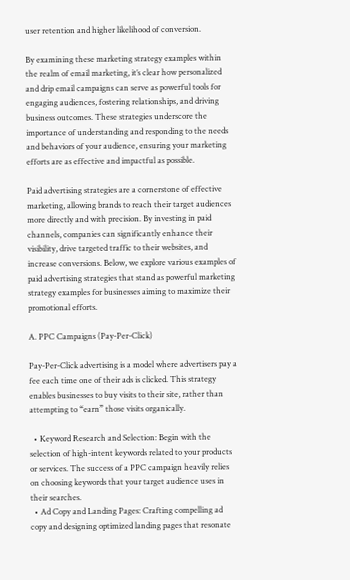user retention and higher likelihood of conversion.

By examining these marketing strategy examples within the realm of email marketing, it’s clear how personalized and drip email campaigns can serve as powerful tools for engaging audiences, fostering relationships, and driving business outcomes. These strategies underscore the importance of understanding and responding to the needs and behaviors of your audience, ensuring your marketing efforts are as effective and impactful as possible.

Paid advertising strategies are a cornerstone of effective marketing, allowing brands to reach their target audiences more directly and with precision. By investing in paid channels, companies can significantly enhance their visibility, drive targeted traffic to their websites, and increase conversions. Below, we explore various examples of paid advertising strategies that stand as powerful marketing strategy examples for businesses aiming to maximize their promotional efforts.

A. PPC Campaigns (Pay-Per-Click)

Pay-Per-Click advertising is a model where advertisers pay a fee each time one of their ads is clicked. This strategy enables businesses to buy visits to their site, rather than attempting to “earn” those visits organically.

  • Keyword Research and Selection: Begin with the selection of high-intent keywords related to your products or services. The success of a PPC campaign heavily relies on choosing keywords that your target audience uses in their searches.
  • Ad Copy and Landing Pages: Crafting compelling ad copy and designing optimized landing pages that resonate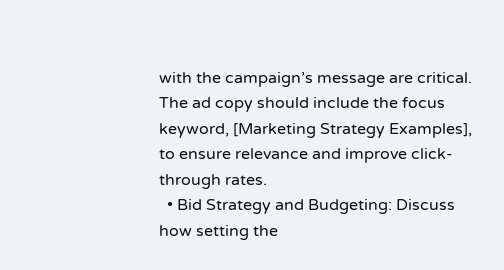with the campaign’s message are critical. The ad copy should include the focus keyword, [Marketing Strategy Examples], to ensure relevance and improve click-through rates.
  • Bid Strategy and Budgeting: Discuss how setting the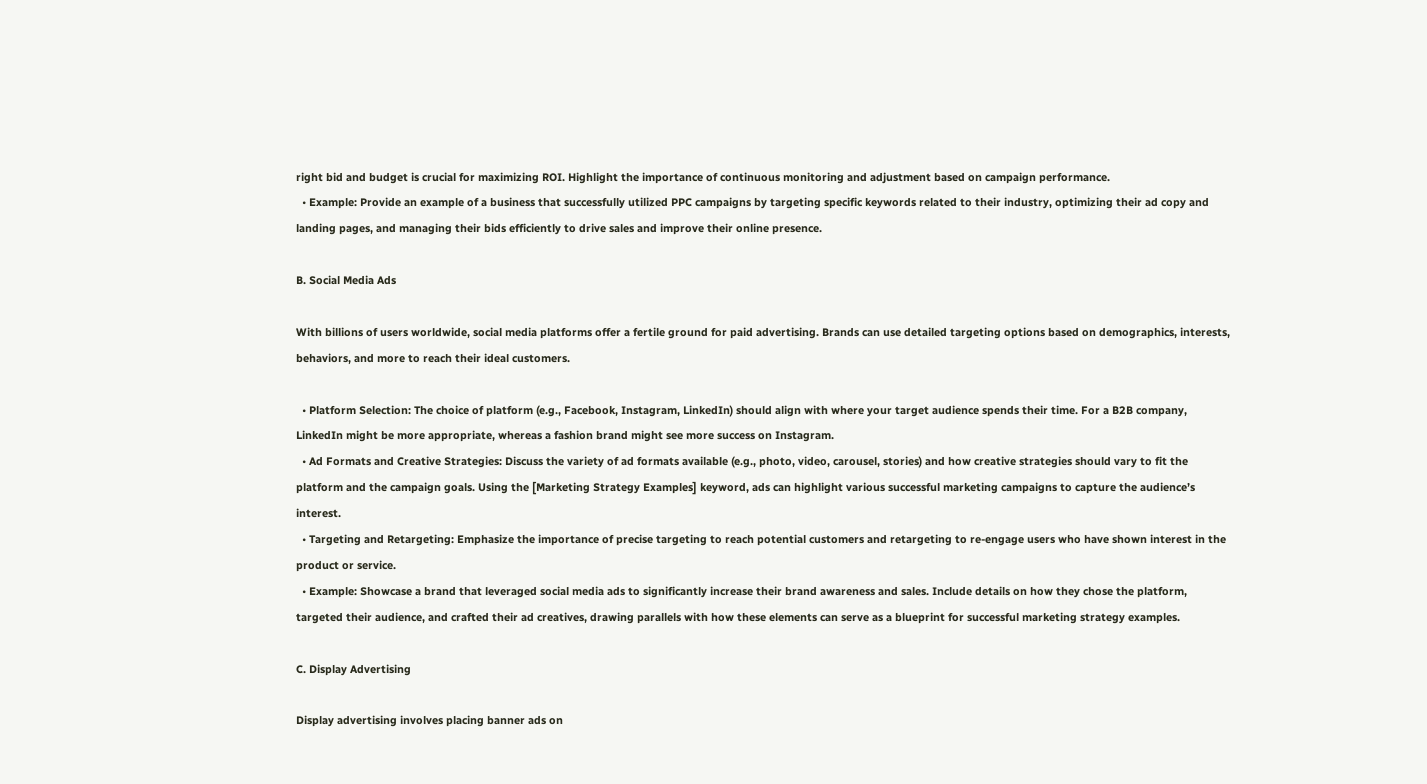right bid and budget is crucial for maximizing ROI. Highlight the importance of continuous monitoring and adjustment based on campaign performance.
  • Example: Provide an example of a business that successfully utilized PPC campaigns by targeting specific keywords related to their industry, optimizing their ad copy and landing pages, and managing their bids efficiently to drive sales and improve their online presence.

B. Social Media Ads

With billions of users worldwide, social media platforms offer a fertile ground for paid advertising. Brands can use detailed targeting options based on demographics, interests, behaviors, and more to reach their ideal customers.

  • Platform Selection: The choice of platform (e.g., Facebook, Instagram, LinkedIn) should align with where your target audience spends their time. For a B2B company, LinkedIn might be more appropriate, whereas a fashion brand might see more success on Instagram.
  • Ad Formats and Creative Strategies: Discuss the variety of ad formats available (e.g., photo, video, carousel, stories) and how creative strategies should vary to fit the platform and the campaign goals. Using the [Marketing Strategy Examples] keyword, ads can highlight various successful marketing campaigns to capture the audience’s interest.
  • Targeting and Retargeting: Emphasize the importance of precise targeting to reach potential customers and retargeting to re-engage users who have shown interest in the product or service.
  • Example: Showcase a brand that leveraged social media ads to significantly increase their brand awareness and sales. Include details on how they chose the platform, targeted their audience, and crafted their ad creatives, drawing parallels with how these elements can serve as a blueprint for successful marketing strategy examples.

C. Display Advertising

Display advertising involves placing banner ads on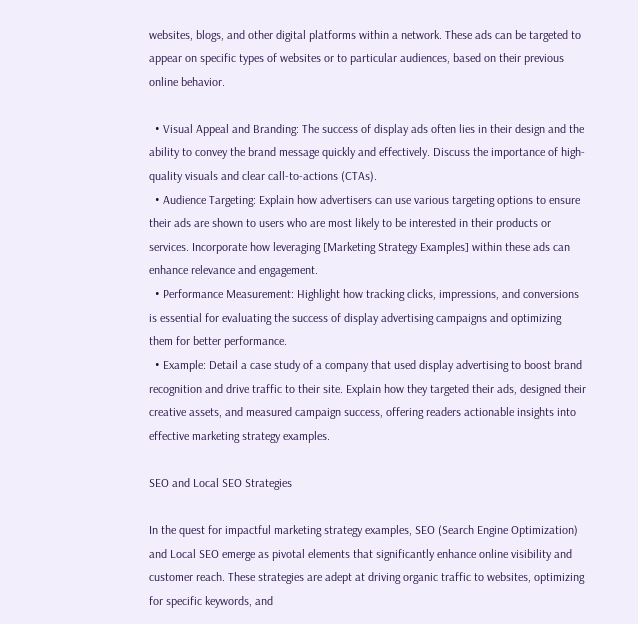websites, blogs, and other digital platforms within a network. These ads can be targeted to appear on specific types of websites or to particular audiences, based on their previous online behavior.

  • Visual Appeal and Branding: The success of display ads often lies in their design and the ability to convey the brand message quickly and effectively. Discuss the importance of high-quality visuals and clear call-to-actions (CTAs).
  • Audience Targeting: Explain how advertisers can use various targeting options to ensure their ads are shown to users who are most likely to be interested in their products or services. Incorporate how leveraging [Marketing Strategy Examples] within these ads can enhance relevance and engagement.
  • Performance Measurement: Highlight how tracking clicks, impressions, and conversions is essential for evaluating the success of display advertising campaigns and optimizing them for better performance.
  • Example: Detail a case study of a company that used display advertising to boost brand recognition and drive traffic to their site. Explain how they targeted their ads, designed their creative assets, and measured campaign success, offering readers actionable insights into effective marketing strategy examples.

SEO and Local SEO Strategies

In the quest for impactful marketing strategy examples, SEO (Search Engine Optimization) and Local SEO emerge as pivotal elements that significantly enhance online visibility and customer reach. These strategies are adept at driving organic traffic to websites, optimizing for specific keywords, and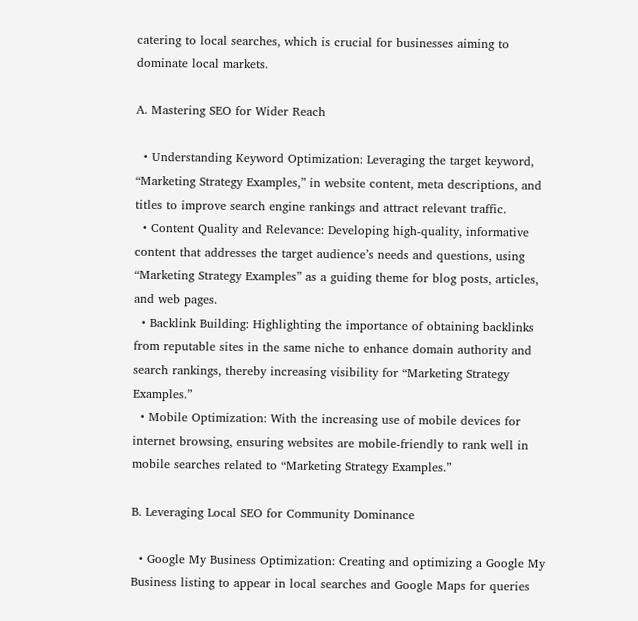catering to local searches, which is crucial for businesses aiming to dominate local markets.

A. Mastering SEO for Wider Reach

  • Understanding Keyword Optimization: Leveraging the target keyword, “Marketing Strategy Examples,” in website content, meta descriptions, and titles to improve search engine rankings and attract relevant traffic.
  • Content Quality and Relevance: Developing high-quality, informative content that addresses the target audience’s needs and questions, using “Marketing Strategy Examples” as a guiding theme for blog posts, articles, and web pages.
  • Backlink Building: Highlighting the importance of obtaining backlinks from reputable sites in the same niche to enhance domain authority and search rankings, thereby increasing visibility for “Marketing Strategy Examples.”
  • Mobile Optimization: With the increasing use of mobile devices for internet browsing, ensuring websites are mobile-friendly to rank well in mobile searches related to “Marketing Strategy Examples.”

B. Leveraging Local SEO for Community Dominance

  • Google My Business Optimization: Creating and optimizing a Google My Business listing to appear in local searches and Google Maps for queries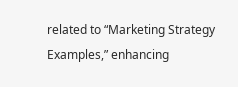related to “Marketing Strategy Examples,” enhancing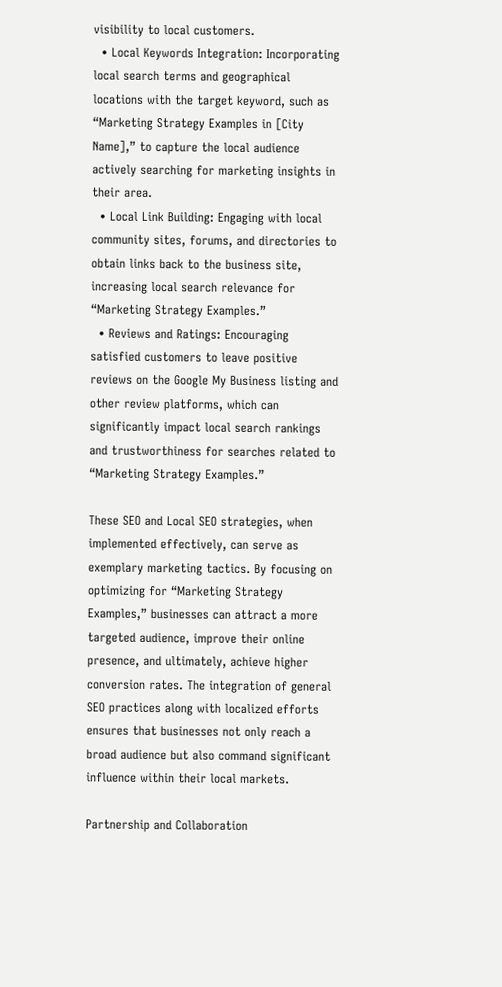visibility to local customers.
  • Local Keywords Integration: Incorporating local search terms and geographical locations with the target keyword, such as “Marketing Strategy Examples in [City Name],” to capture the local audience actively searching for marketing insights in their area.
  • Local Link Building: Engaging with local community sites, forums, and directories to obtain links back to the business site, increasing local search relevance for “Marketing Strategy Examples.”
  • Reviews and Ratings: Encouraging satisfied customers to leave positive reviews on the Google My Business listing and other review platforms, which can significantly impact local search rankings and trustworthiness for searches related to “Marketing Strategy Examples.”

These SEO and Local SEO strategies, when implemented effectively, can serve as exemplary marketing tactics. By focusing on optimizing for “Marketing Strategy Examples,” businesses can attract a more targeted audience, improve their online presence, and ultimately, achieve higher conversion rates. The integration of general SEO practices along with localized efforts ensures that businesses not only reach a broad audience but also command significant influence within their local markets.

Partnership and Collaboration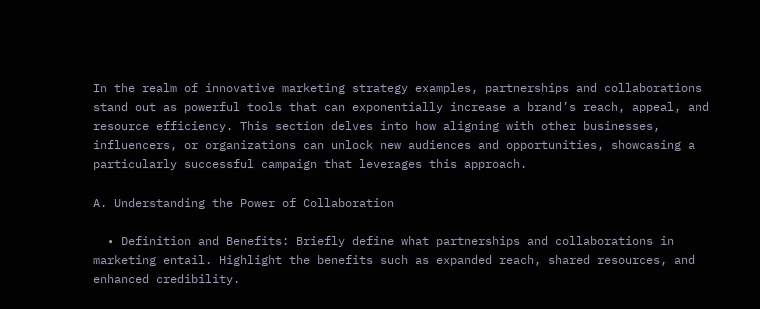In the realm of innovative marketing strategy examples, partnerships and collaborations stand out as powerful tools that can exponentially increase a brand’s reach, appeal, and resource efficiency. This section delves into how aligning with other businesses, influencers, or organizations can unlock new audiences and opportunities, showcasing a particularly successful campaign that leverages this approach.

A. Understanding the Power of Collaboration

  • Definition and Benefits: Briefly define what partnerships and collaborations in marketing entail. Highlight the benefits such as expanded reach, shared resources, and enhanced credibility.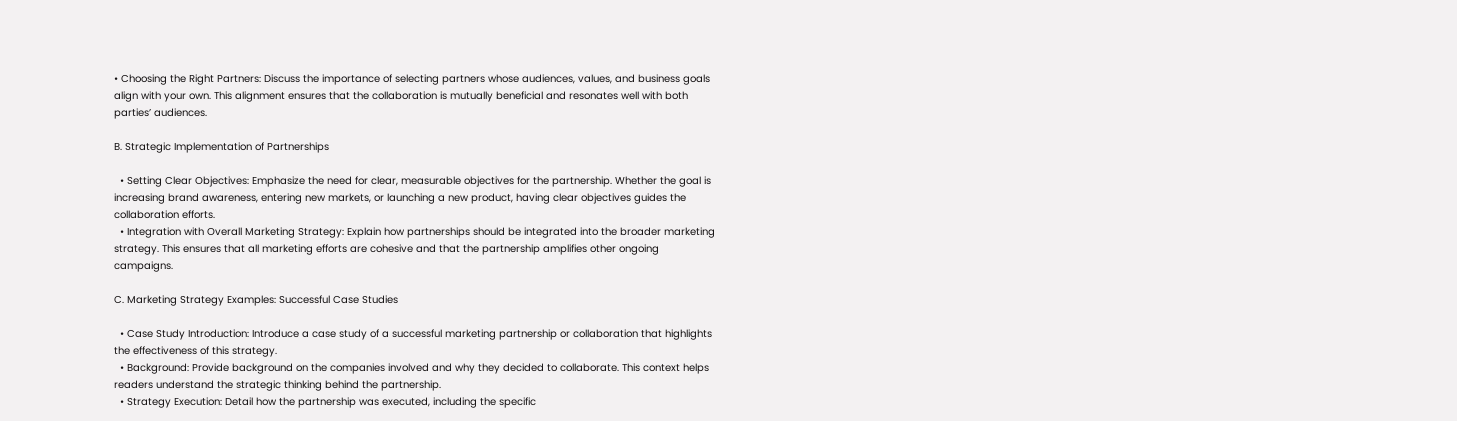• Choosing the Right Partners: Discuss the importance of selecting partners whose audiences, values, and business goals align with your own. This alignment ensures that the collaboration is mutually beneficial and resonates well with both parties’ audiences.

B. Strategic Implementation of Partnerships

  • Setting Clear Objectives: Emphasize the need for clear, measurable objectives for the partnership. Whether the goal is increasing brand awareness, entering new markets, or launching a new product, having clear objectives guides the collaboration efforts.
  • Integration with Overall Marketing Strategy: Explain how partnerships should be integrated into the broader marketing strategy. This ensures that all marketing efforts are cohesive and that the partnership amplifies other ongoing campaigns.

C. Marketing Strategy Examples: Successful Case Studies

  • Case Study Introduction: Introduce a case study of a successful marketing partnership or collaboration that highlights the effectiveness of this strategy.
  • Background: Provide background on the companies involved and why they decided to collaborate. This context helps readers understand the strategic thinking behind the partnership.
  • Strategy Execution: Detail how the partnership was executed, including the specific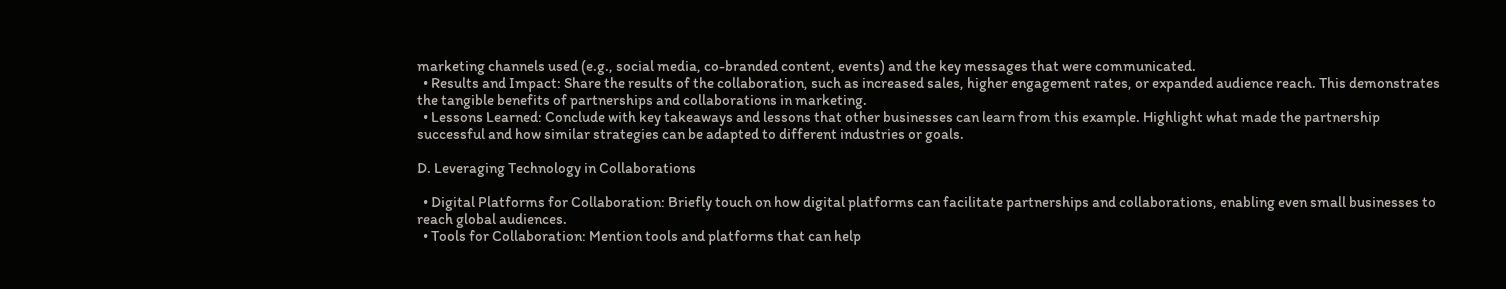marketing channels used (e.g., social media, co-branded content, events) and the key messages that were communicated.
  • Results and Impact: Share the results of the collaboration, such as increased sales, higher engagement rates, or expanded audience reach. This demonstrates the tangible benefits of partnerships and collaborations in marketing.
  • Lessons Learned: Conclude with key takeaways and lessons that other businesses can learn from this example. Highlight what made the partnership successful and how similar strategies can be adapted to different industries or goals.

D. Leveraging Technology in Collaborations

  • Digital Platforms for Collaboration: Briefly touch on how digital platforms can facilitate partnerships and collaborations, enabling even small businesses to reach global audiences.
  • Tools for Collaboration: Mention tools and platforms that can help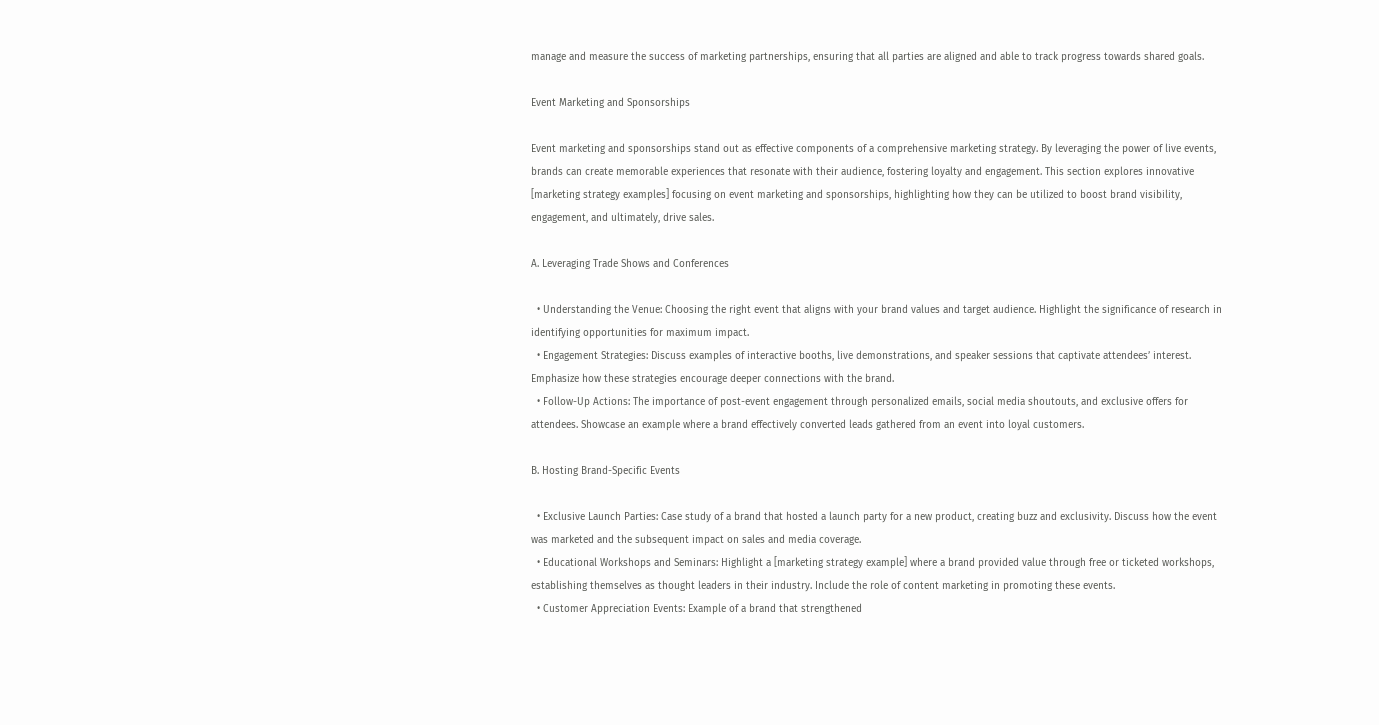manage and measure the success of marketing partnerships, ensuring that all parties are aligned and able to track progress towards shared goals.

Event Marketing and Sponsorships

Event marketing and sponsorships stand out as effective components of a comprehensive marketing strategy. By leveraging the power of live events, brands can create memorable experiences that resonate with their audience, fostering loyalty and engagement. This section explores innovative [marketing strategy examples] focusing on event marketing and sponsorships, highlighting how they can be utilized to boost brand visibility, engagement, and ultimately, drive sales.

A. Leveraging Trade Shows and Conferences

  • Understanding the Venue: Choosing the right event that aligns with your brand values and target audience. Highlight the significance of research in identifying opportunities for maximum impact.
  • Engagement Strategies: Discuss examples of interactive booths, live demonstrations, and speaker sessions that captivate attendees’ interest. Emphasize how these strategies encourage deeper connections with the brand.
  • Follow-Up Actions: The importance of post-event engagement through personalized emails, social media shoutouts, and exclusive offers for attendees. Showcase an example where a brand effectively converted leads gathered from an event into loyal customers.

B. Hosting Brand-Specific Events

  • Exclusive Launch Parties: Case study of a brand that hosted a launch party for a new product, creating buzz and exclusivity. Discuss how the event was marketed and the subsequent impact on sales and media coverage.
  • Educational Workshops and Seminars: Highlight a [marketing strategy example] where a brand provided value through free or ticketed workshops, establishing themselves as thought leaders in their industry. Include the role of content marketing in promoting these events.
  • Customer Appreciation Events: Example of a brand that strengthened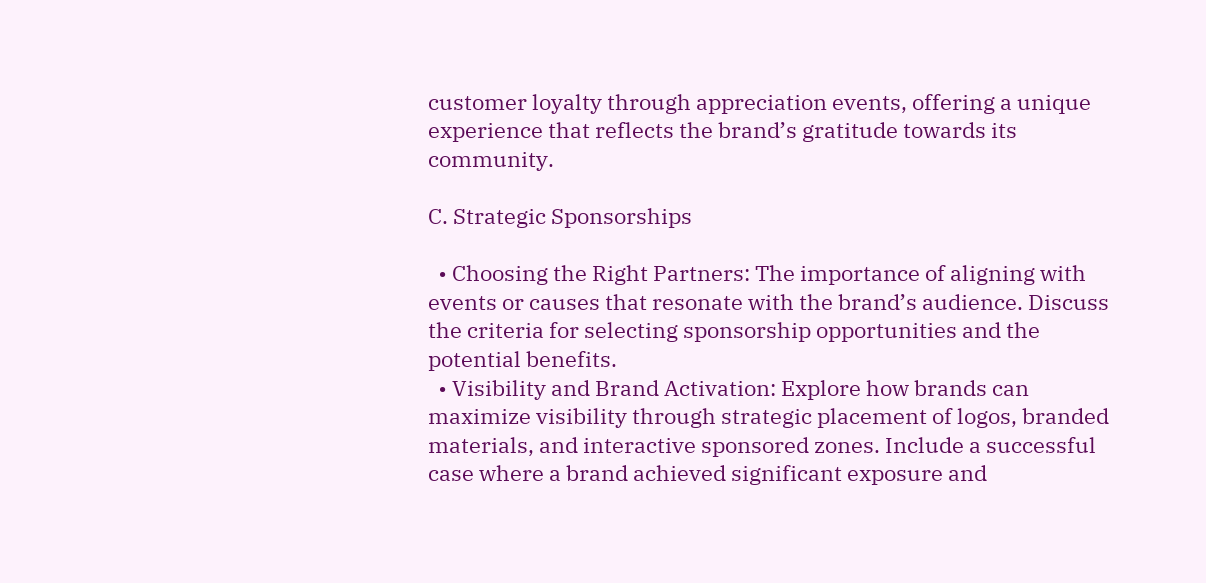customer loyalty through appreciation events, offering a unique experience that reflects the brand’s gratitude towards its community.

C. Strategic Sponsorships

  • Choosing the Right Partners: The importance of aligning with events or causes that resonate with the brand’s audience. Discuss the criteria for selecting sponsorship opportunities and the potential benefits.
  • Visibility and Brand Activation: Explore how brands can maximize visibility through strategic placement of logos, branded materials, and interactive sponsored zones. Include a successful case where a brand achieved significant exposure and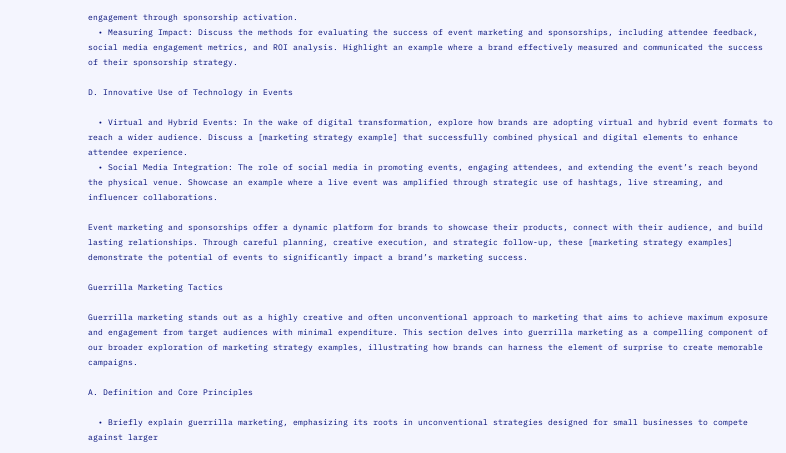engagement through sponsorship activation.
  • Measuring Impact: Discuss the methods for evaluating the success of event marketing and sponsorships, including attendee feedback, social media engagement metrics, and ROI analysis. Highlight an example where a brand effectively measured and communicated the success of their sponsorship strategy.

D. Innovative Use of Technology in Events

  • Virtual and Hybrid Events: In the wake of digital transformation, explore how brands are adopting virtual and hybrid event formats to reach a wider audience. Discuss a [marketing strategy example] that successfully combined physical and digital elements to enhance attendee experience.
  • Social Media Integration: The role of social media in promoting events, engaging attendees, and extending the event’s reach beyond the physical venue. Showcase an example where a live event was amplified through strategic use of hashtags, live streaming, and influencer collaborations.

Event marketing and sponsorships offer a dynamic platform for brands to showcase their products, connect with their audience, and build lasting relationships. Through careful planning, creative execution, and strategic follow-up, these [marketing strategy examples] demonstrate the potential of events to significantly impact a brand’s marketing success.

Guerrilla Marketing Tactics

Guerrilla marketing stands out as a highly creative and often unconventional approach to marketing that aims to achieve maximum exposure and engagement from target audiences with minimal expenditure. This section delves into guerrilla marketing as a compelling component of our broader exploration of marketing strategy examples, illustrating how brands can harness the element of surprise to create memorable campaigns.

A. Definition and Core Principles

  • Briefly explain guerrilla marketing, emphasizing its roots in unconventional strategies designed for small businesses to compete against larger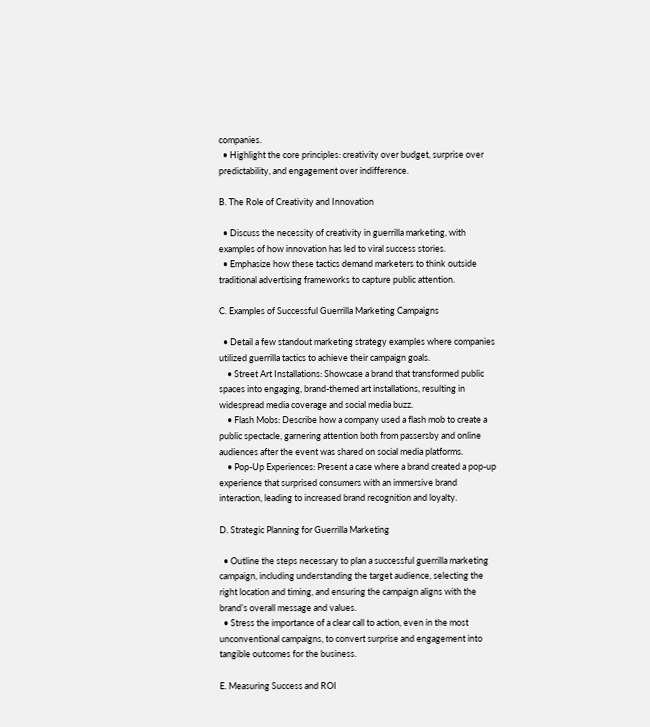companies.
  • Highlight the core principles: creativity over budget, surprise over predictability, and engagement over indifference.

B. The Role of Creativity and Innovation

  • Discuss the necessity of creativity in guerrilla marketing, with examples of how innovation has led to viral success stories.
  • Emphasize how these tactics demand marketers to think outside traditional advertising frameworks to capture public attention.

C. Examples of Successful Guerrilla Marketing Campaigns

  • Detail a few standout marketing strategy examples where companies utilized guerrilla tactics to achieve their campaign goals.
    • Street Art Installations: Showcase a brand that transformed public spaces into engaging, brand-themed art installations, resulting in widespread media coverage and social media buzz.
    • Flash Mobs: Describe how a company used a flash mob to create a public spectacle, garnering attention both from passersby and online audiences after the event was shared on social media platforms.
    • Pop-Up Experiences: Present a case where a brand created a pop-up experience that surprised consumers with an immersive brand interaction, leading to increased brand recognition and loyalty.

D. Strategic Planning for Guerrilla Marketing

  • Outline the steps necessary to plan a successful guerrilla marketing campaign, including understanding the target audience, selecting the right location and timing, and ensuring the campaign aligns with the brand’s overall message and values.
  • Stress the importance of a clear call to action, even in the most unconventional campaigns, to convert surprise and engagement into tangible outcomes for the business.

E. Measuring Success and ROI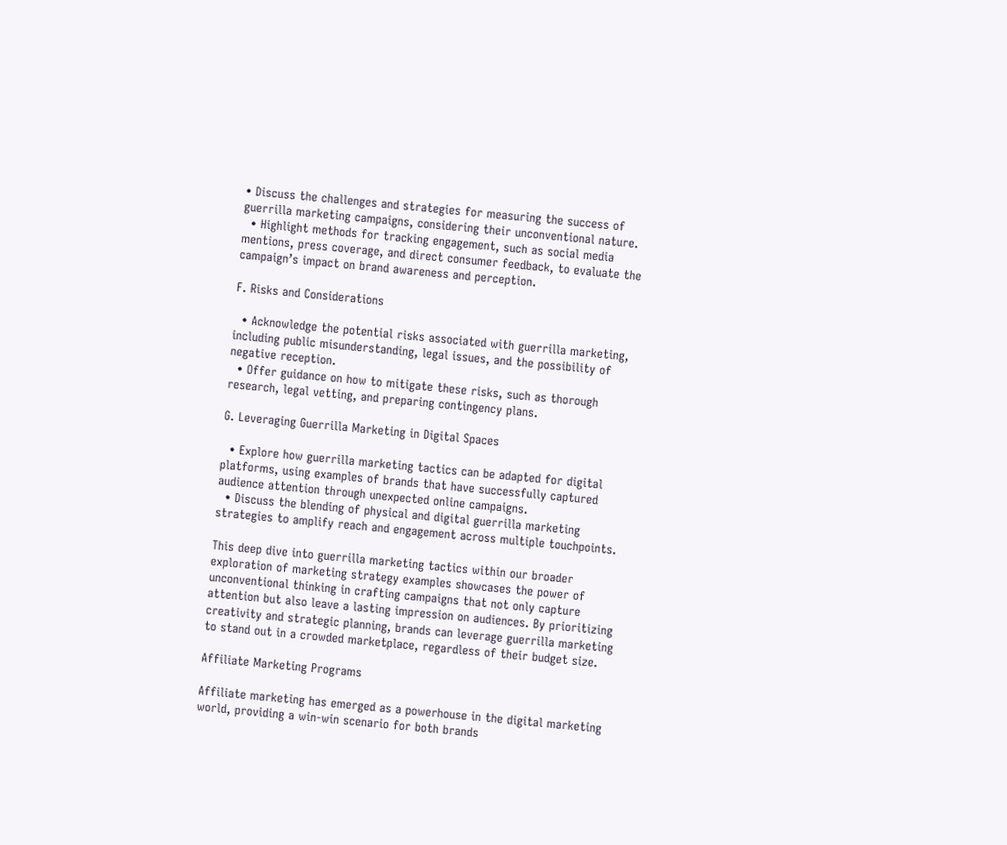• Discuss the challenges and strategies for measuring the success of guerrilla marketing campaigns, considering their unconventional nature.
  • Highlight methods for tracking engagement, such as social media mentions, press coverage, and direct consumer feedback, to evaluate the campaign’s impact on brand awareness and perception.

F. Risks and Considerations

  • Acknowledge the potential risks associated with guerrilla marketing, including public misunderstanding, legal issues, and the possibility of negative reception.
  • Offer guidance on how to mitigate these risks, such as thorough research, legal vetting, and preparing contingency plans.

G. Leveraging Guerrilla Marketing in Digital Spaces

  • Explore how guerrilla marketing tactics can be adapted for digital platforms, using examples of brands that have successfully captured audience attention through unexpected online campaigns.
  • Discuss the blending of physical and digital guerrilla marketing strategies to amplify reach and engagement across multiple touchpoints.

This deep dive into guerrilla marketing tactics within our broader exploration of marketing strategy examples showcases the power of unconventional thinking in crafting campaigns that not only capture attention but also leave a lasting impression on audiences. By prioritizing creativity and strategic planning, brands can leverage guerrilla marketing to stand out in a crowded marketplace, regardless of their budget size.

Affiliate Marketing Programs

Affiliate marketing has emerged as a powerhouse in the digital marketing world, providing a win-win scenario for both brands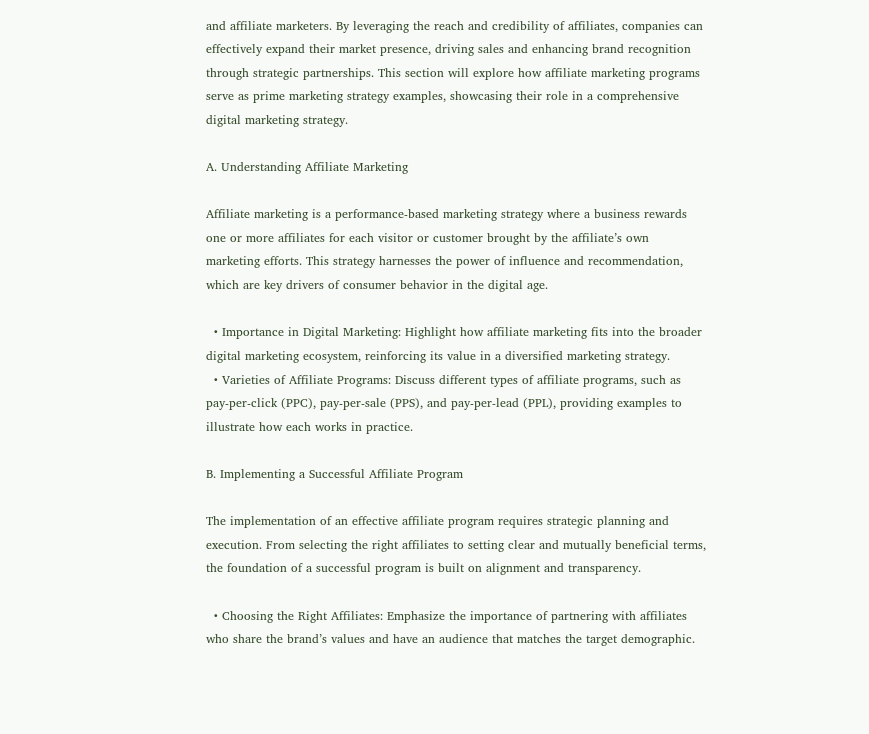and affiliate marketers. By leveraging the reach and credibility of affiliates, companies can effectively expand their market presence, driving sales and enhancing brand recognition through strategic partnerships. This section will explore how affiliate marketing programs serve as prime marketing strategy examples, showcasing their role in a comprehensive digital marketing strategy.

A. Understanding Affiliate Marketing

Affiliate marketing is a performance-based marketing strategy where a business rewards one or more affiliates for each visitor or customer brought by the affiliate’s own marketing efforts. This strategy harnesses the power of influence and recommendation, which are key drivers of consumer behavior in the digital age.

  • Importance in Digital Marketing: Highlight how affiliate marketing fits into the broader digital marketing ecosystem, reinforcing its value in a diversified marketing strategy.
  • Varieties of Affiliate Programs: Discuss different types of affiliate programs, such as pay-per-click (PPC), pay-per-sale (PPS), and pay-per-lead (PPL), providing examples to illustrate how each works in practice.

B. Implementing a Successful Affiliate Program

The implementation of an effective affiliate program requires strategic planning and execution. From selecting the right affiliates to setting clear and mutually beneficial terms, the foundation of a successful program is built on alignment and transparency.

  • Choosing the Right Affiliates: Emphasize the importance of partnering with affiliates who share the brand’s values and have an audience that matches the target demographic.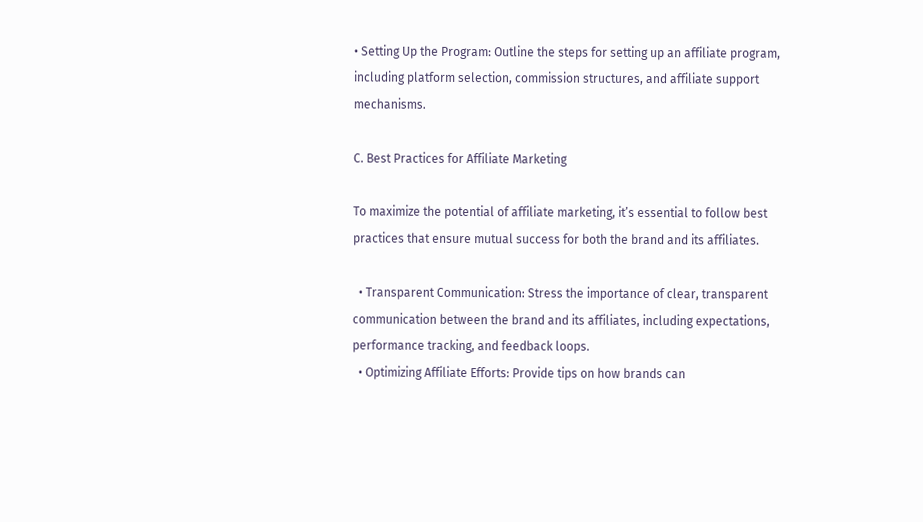• Setting Up the Program: Outline the steps for setting up an affiliate program, including platform selection, commission structures, and affiliate support mechanisms.

C. Best Practices for Affiliate Marketing

To maximize the potential of affiliate marketing, it’s essential to follow best practices that ensure mutual success for both the brand and its affiliates.

  • Transparent Communication: Stress the importance of clear, transparent communication between the brand and its affiliates, including expectations, performance tracking, and feedback loops.
  • Optimizing Affiliate Efforts: Provide tips on how brands can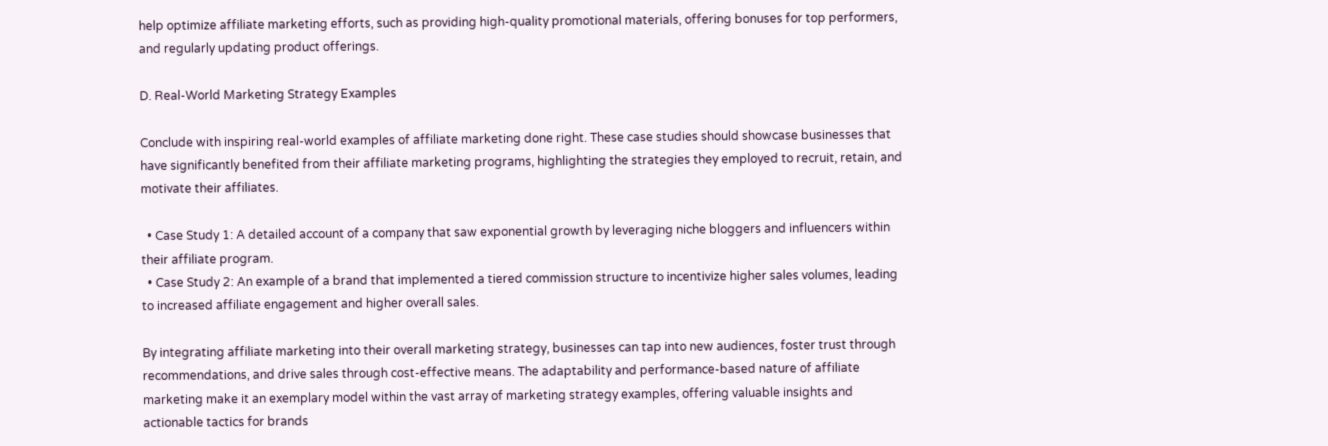help optimize affiliate marketing efforts, such as providing high-quality promotional materials, offering bonuses for top performers, and regularly updating product offerings.

D. Real-World Marketing Strategy Examples

Conclude with inspiring real-world examples of affiliate marketing done right. These case studies should showcase businesses that have significantly benefited from their affiliate marketing programs, highlighting the strategies they employed to recruit, retain, and motivate their affiliates.

  • Case Study 1: A detailed account of a company that saw exponential growth by leveraging niche bloggers and influencers within their affiliate program.
  • Case Study 2: An example of a brand that implemented a tiered commission structure to incentivize higher sales volumes, leading to increased affiliate engagement and higher overall sales.

By integrating affiliate marketing into their overall marketing strategy, businesses can tap into new audiences, foster trust through recommendations, and drive sales through cost-effective means. The adaptability and performance-based nature of affiliate marketing make it an exemplary model within the vast array of marketing strategy examples, offering valuable insights and actionable tactics for brands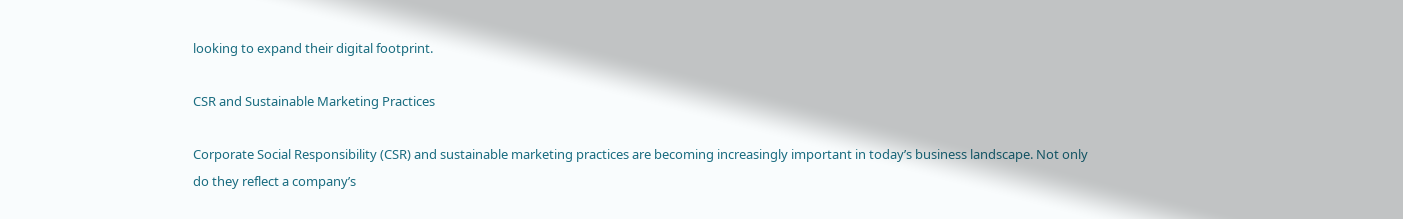looking to expand their digital footprint.

CSR and Sustainable Marketing Practices

Corporate Social Responsibility (CSR) and sustainable marketing practices are becoming increasingly important in today’s business landscape. Not only do they reflect a company’s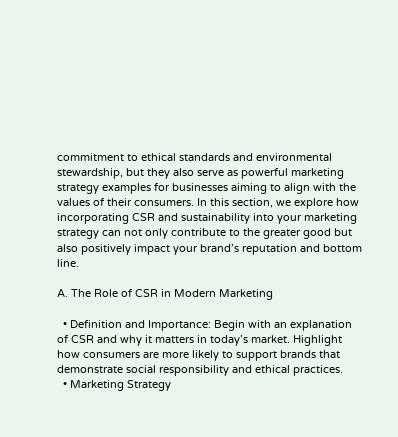commitment to ethical standards and environmental stewardship, but they also serve as powerful marketing strategy examples for businesses aiming to align with the values of their consumers. In this section, we explore how incorporating CSR and sustainability into your marketing strategy can not only contribute to the greater good but also positively impact your brand’s reputation and bottom line.

A. The Role of CSR in Modern Marketing

  • Definition and Importance: Begin with an explanation of CSR and why it matters in today’s market. Highlight how consumers are more likely to support brands that demonstrate social responsibility and ethical practices.
  • Marketing Strategy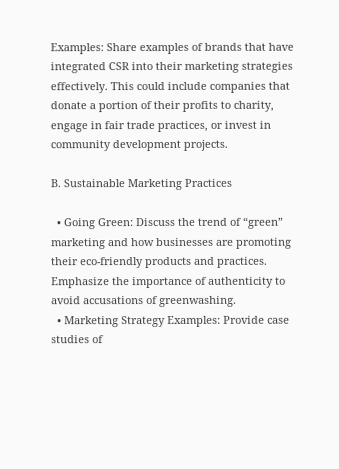Examples: Share examples of brands that have integrated CSR into their marketing strategies effectively. This could include companies that donate a portion of their profits to charity, engage in fair trade practices, or invest in community development projects.

B. Sustainable Marketing Practices

  • Going Green: Discuss the trend of “green” marketing and how businesses are promoting their eco-friendly products and practices. Emphasize the importance of authenticity to avoid accusations of greenwashing.
  • Marketing Strategy Examples: Provide case studies of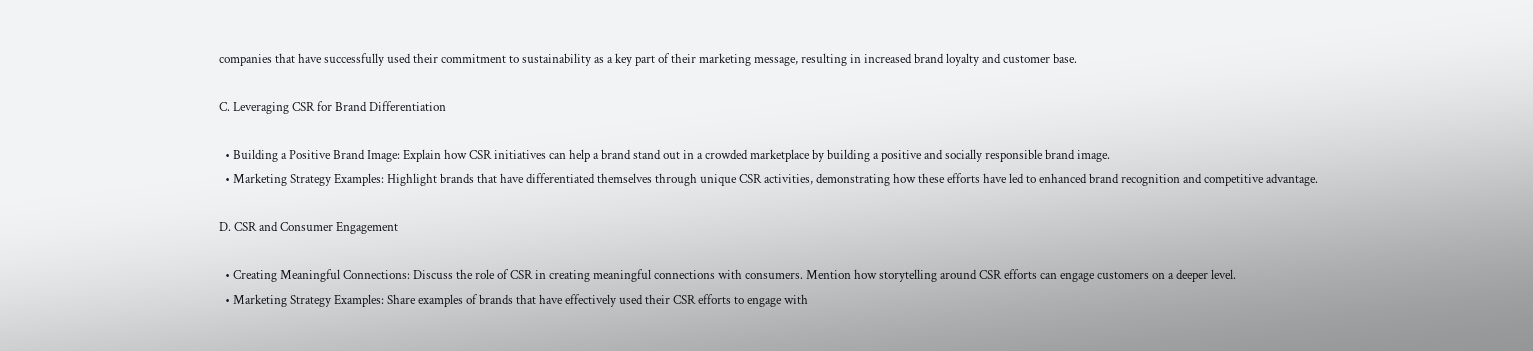companies that have successfully used their commitment to sustainability as a key part of their marketing message, resulting in increased brand loyalty and customer base.

C. Leveraging CSR for Brand Differentiation

  • Building a Positive Brand Image: Explain how CSR initiatives can help a brand stand out in a crowded marketplace by building a positive and socially responsible brand image.
  • Marketing Strategy Examples: Highlight brands that have differentiated themselves through unique CSR activities, demonstrating how these efforts have led to enhanced brand recognition and competitive advantage.

D. CSR and Consumer Engagement

  • Creating Meaningful Connections: Discuss the role of CSR in creating meaningful connections with consumers. Mention how storytelling around CSR efforts can engage customers on a deeper level.
  • Marketing Strategy Examples: Share examples of brands that have effectively used their CSR efforts to engage with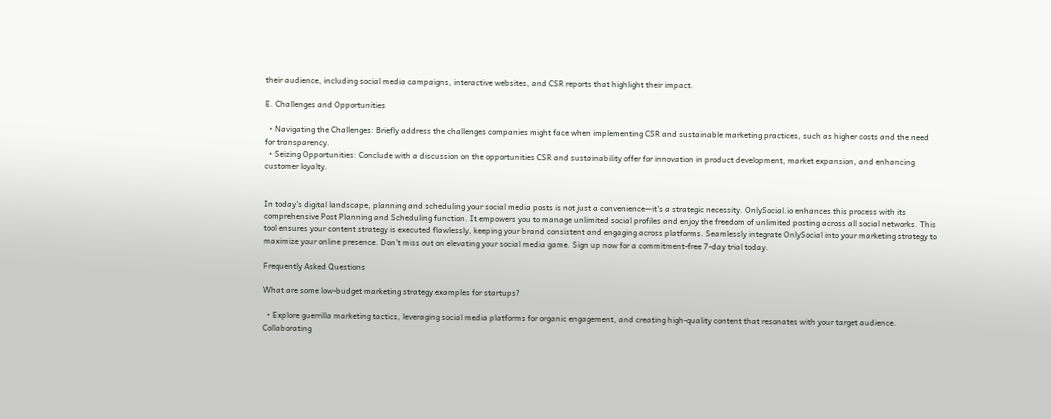their audience, including social media campaigns, interactive websites, and CSR reports that highlight their impact.

E. Challenges and Opportunities

  • Navigating the Challenges: Briefly address the challenges companies might face when implementing CSR and sustainable marketing practices, such as higher costs and the need for transparency.
  • Seizing Opportunities: Conclude with a discussion on the opportunities CSR and sustainability offer for innovation in product development, market expansion, and enhancing customer loyalty.


In today’s digital landscape, planning and scheduling your social media posts is not just a convenience—it’s a strategic necessity. OnlySocial.io enhances this process with its comprehensive Post Planning and Scheduling function. It empowers you to manage unlimited social profiles and enjoy the freedom of unlimited posting across all social networks. This tool ensures your content strategy is executed flawlessly, keeping your brand consistent and engaging across platforms. Seamlessly integrate OnlySocial into your marketing strategy to maximize your online presence. Don’t miss out on elevating your social media game. Sign up now for a commitment-free 7-day trial today.

Frequently Asked Questions

What are some low-budget marketing strategy examples for startups?

  • Explore guerrilla marketing tactics, leveraging social media platforms for organic engagement, and creating high-quality content that resonates with your target audience. Collaborating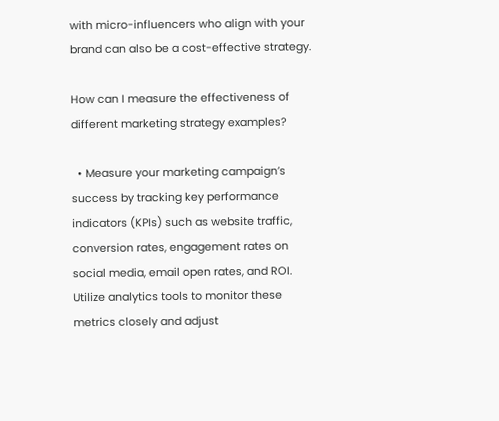with micro-influencers who align with your brand can also be a cost-effective strategy.

How can I measure the effectiveness of different marketing strategy examples?

  • Measure your marketing campaign’s success by tracking key performance indicators (KPIs) such as website traffic, conversion rates, engagement rates on social media, email open rates, and ROI. Utilize analytics tools to monitor these metrics closely and adjust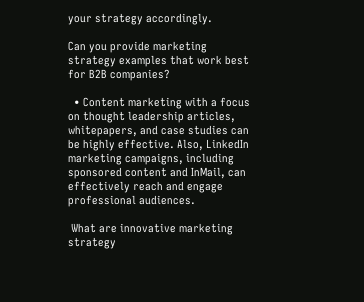your strategy accordingly.

Can you provide marketing strategy examples that work best for B2B companies?

  • Content marketing with a focus on thought leadership articles, whitepapers, and case studies can be highly effective. Also, LinkedIn marketing campaigns, including sponsored content and InMail, can effectively reach and engage professional audiences.

 What are innovative marketing strategy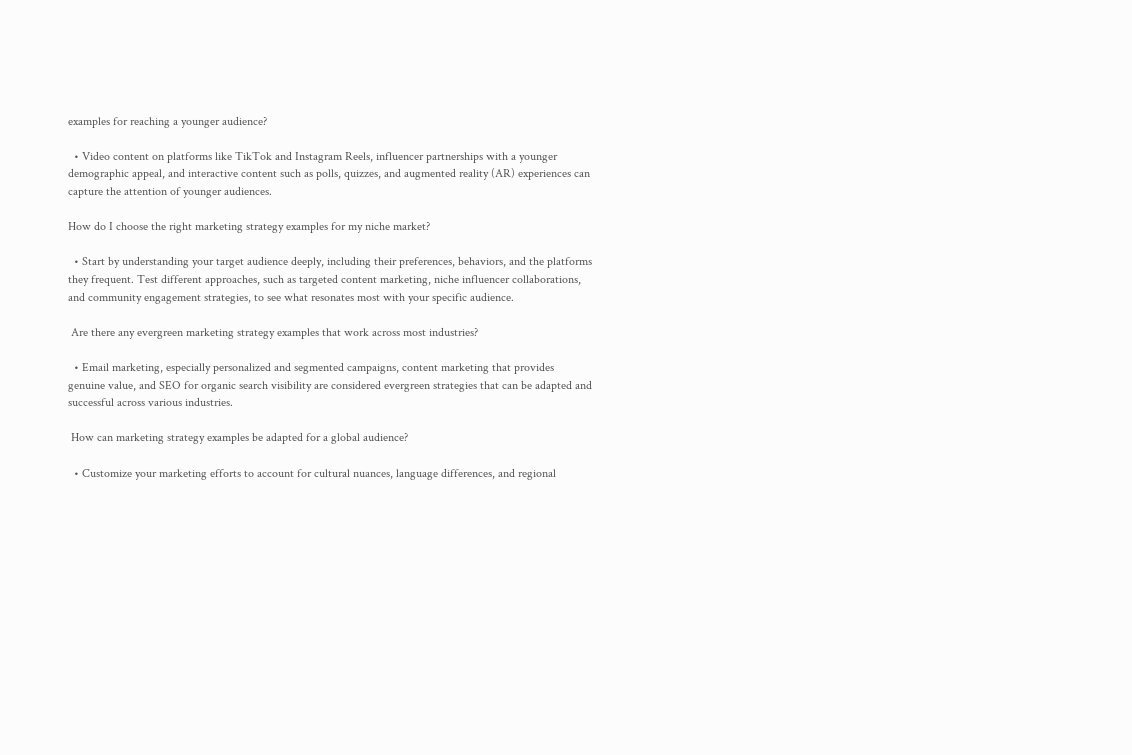examples for reaching a younger audience?

  • Video content on platforms like TikTok and Instagram Reels, influencer partnerships with a younger demographic appeal, and interactive content such as polls, quizzes, and augmented reality (AR) experiences can capture the attention of younger audiences.

How do I choose the right marketing strategy examples for my niche market?

  • Start by understanding your target audience deeply, including their preferences, behaviors, and the platforms they frequent. Test different approaches, such as targeted content marketing, niche influencer collaborations, and community engagement strategies, to see what resonates most with your specific audience.

 Are there any evergreen marketing strategy examples that work across most industries?

  • Email marketing, especially personalized and segmented campaigns, content marketing that provides genuine value, and SEO for organic search visibility are considered evergreen strategies that can be adapted and successful across various industries.

 How can marketing strategy examples be adapted for a global audience?

  • Customize your marketing efforts to account for cultural nuances, language differences, and regional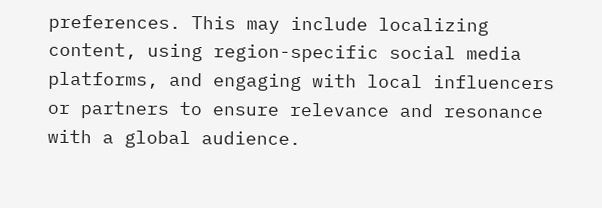preferences. This may include localizing content, using region-specific social media platforms, and engaging with local influencers or partners to ensure relevance and resonance with a global audience.